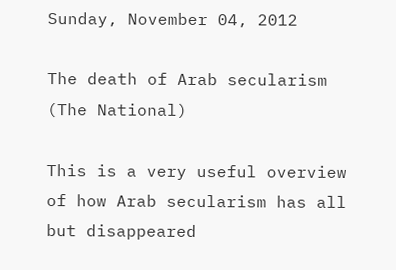Sunday, November 04, 2012

The death of Arab secularism (The National)

This is a very useful overview of how Arab secularism has all but disappeared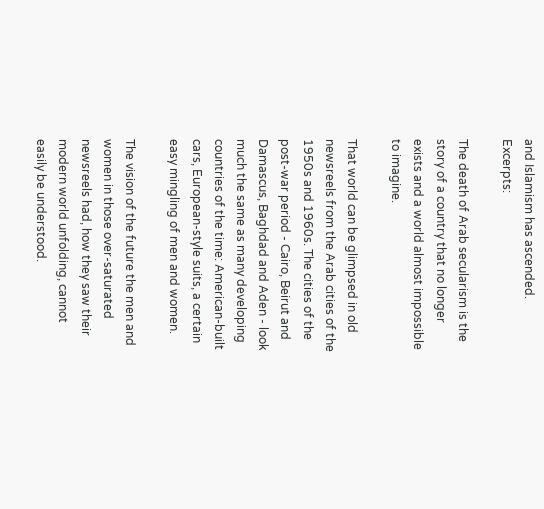and Islamism has ascended. Excerpts:

The death of Arab secularism is the story of a country that no longer exists and a world almost impossible to imagine.

That world can be glimpsed in old newsreels from the Arab cities of the 1950s and 1960s. The cities of the post-war period - Cairo, Beirut and Damascus, Baghdad and Aden - look much the same as many developing countries of the time: American-built cars, European-style suits, a certain easy mingling of men and women.

The vision of the future the men and women in those over-saturated newsreels had, how they saw their modern world unfolding, cannot easily be understood.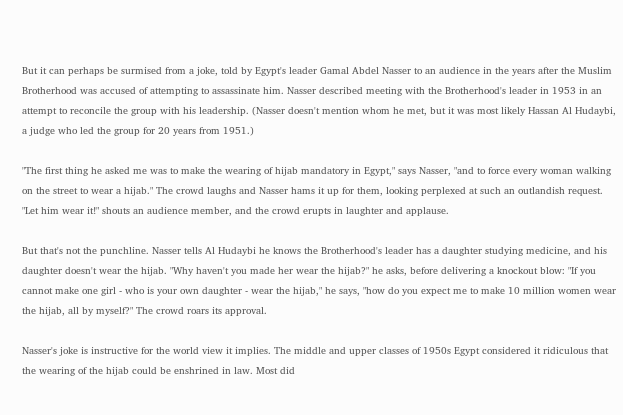But it can perhaps be surmised from a joke, told by Egypt's leader Gamal Abdel Nasser to an audience in the years after the Muslim Brotherhood was accused of attempting to assassinate him. Nasser described meeting with the Brotherhood's leader in 1953 in an attempt to reconcile the group with his leadership. (Nasser doesn't mention whom he met, but it was most likely Hassan Al Hudaybi, a judge who led the group for 20 years from 1951.)

"The first thing he asked me was to make the wearing of hijab mandatory in Egypt," says Nasser, "and to force every woman walking on the street to wear a hijab." The crowd laughs and Nasser hams it up for them, looking perplexed at such an outlandish request. "Let him wear it!" shouts an audience member, and the crowd erupts in laughter and applause.

But that's not the punchline. Nasser tells Al Hudaybi he knows the Brotherhood's leader has a daughter studying medicine, and his daughter doesn't wear the hijab. "Why haven't you made her wear the hijab?" he asks, before delivering a knockout blow: "If you cannot make one girl - who is your own daughter - wear the hijab," he says, "how do you expect me to make 10 million women wear the hijab, all by myself?" The crowd roars its approval.

Nasser's joke is instructive for the world view it implies. The middle and upper classes of 1950s Egypt considered it ridiculous that the wearing of the hijab could be enshrined in law. Most did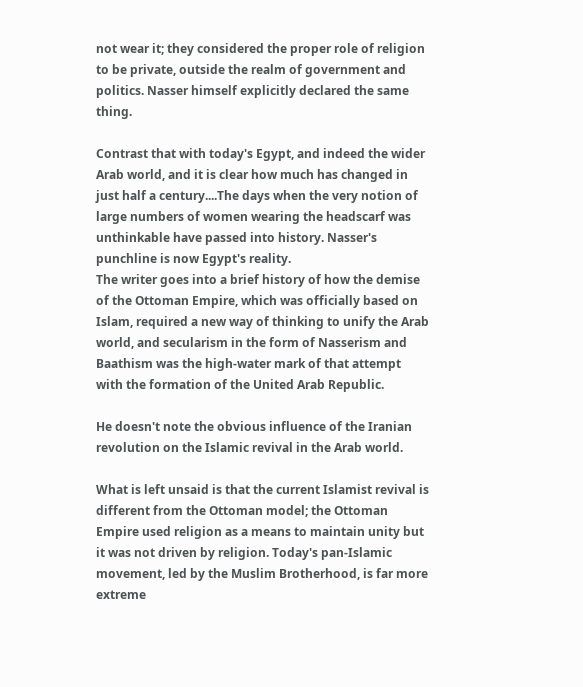not wear it; they considered the proper role of religion to be private, outside the realm of government and politics. Nasser himself explicitly declared the same thing.

Contrast that with today's Egypt, and indeed the wider Arab world, and it is clear how much has changed in just half a century....The days when the very notion of large numbers of women wearing the headscarf was unthinkable have passed into history. Nasser's punchline is now Egypt's reality.
The writer goes into a brief history of how the demise of the Ottoman Empire, which was officially based on Islam, required a new way of thinking to unify the Arab world, and secularism in the form of Nasserism and Baathism was the high-water mark of that attempt with the formation of the United Arab Republic.

He doesn't note the obvious influence of the Iranian revolution on the Islamic revival in the Arab world.

What is left unsaid is that the current Islamist revival is different from the Ottoman model; the Ottoman Empire used religion as a means to maintain unity but it was not driven by religion. Today's pan-Islamic movement, led by the Muslim Brotherhood, is far more extreme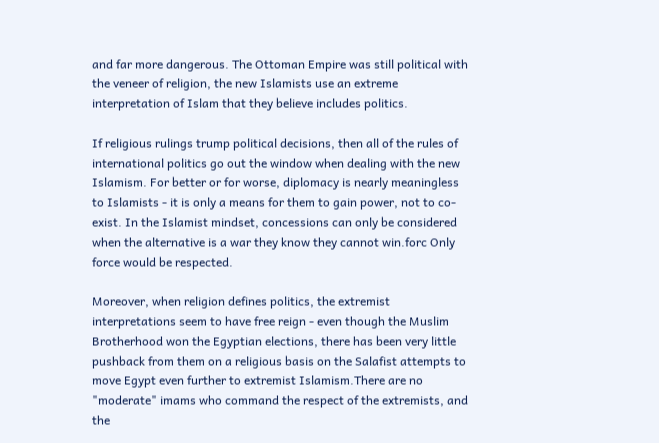and far more dangerous. The Ottoman Empire was still political with the veneer of religion, the new Islamists use an extreme interpretation of Islam that they believe includes politics.

If religious rulings trump political decisions, then all of the rules of international politics go out the window when dealing with the new Islamism. For better or for worse, diplomacy is nearly meaningless to Islamists - it is only a means for them to gain power, not to co-exist. In the Islamist mindset, concessions can only be considered when the alternative is a war they know they cannot win.forc Only force would be respected.

Moreover, when religion defines politics, the extremist interpretations seem to have free reign - even though the Muslim Brotherhood won the Egyptian elections, there has been very little pushback from them on a religious basis on the Salafist attempts to move Egypt even further to extremist Islamism.There are no "moderate" imams who command the respect of the extremists, and the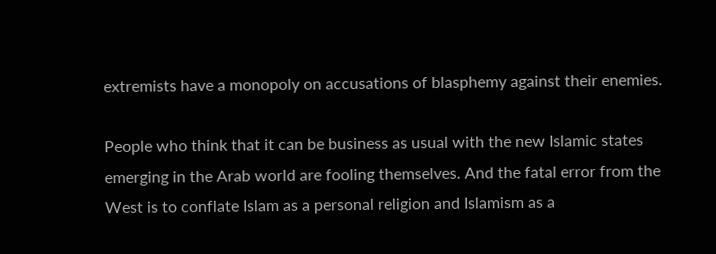extremists have a monopoly on accusations of blasphemy against their enemies.

People who think that it can be business as usual with the new Islamic states emerging in the Arab world are fooling themselves. And the fatal error from the West is to conflate Islam as a personal religion and Islamism as a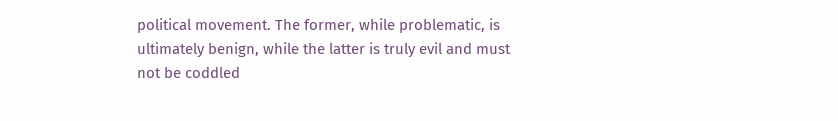political movement. The former, while problematic, is ultimately benign, while the latter is truly evil and must not be coddled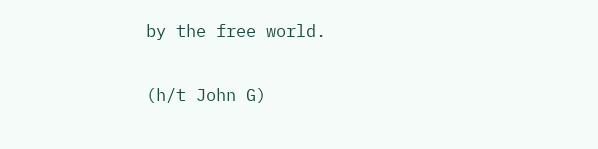by the free world.

(h/t John G)